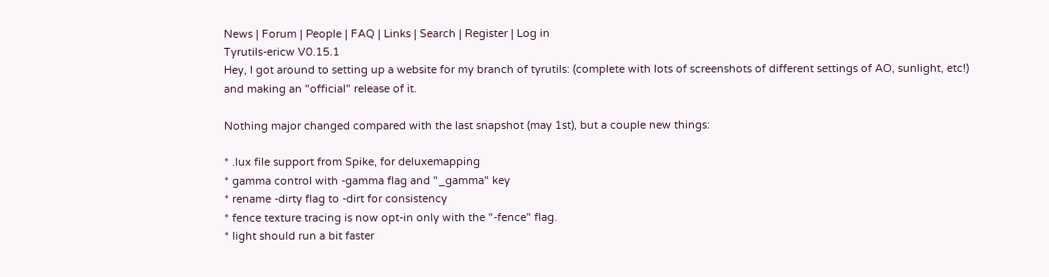News | Forum | People | FAQ | Links | Search | Register | Log in
Tyrutils-ericw V0.15.1
Hey, I got around to setting up a website for my branch of tyrutils: (complete with lots of screenshots of different settings of AO, sunlight, etc!)
and making an "official" release of it.

Nothing major changed compared with the last snapshot (may 1st), but a couple new things:

* .lux file support from Spike, for deluxemapping
* gamma control with -gamma flag and "_gamma" key
* rename -dirty flag to -dirt for consistency
* fence texture tracing is now opt-in only with the "-fence" flag.
* light should run a bit faster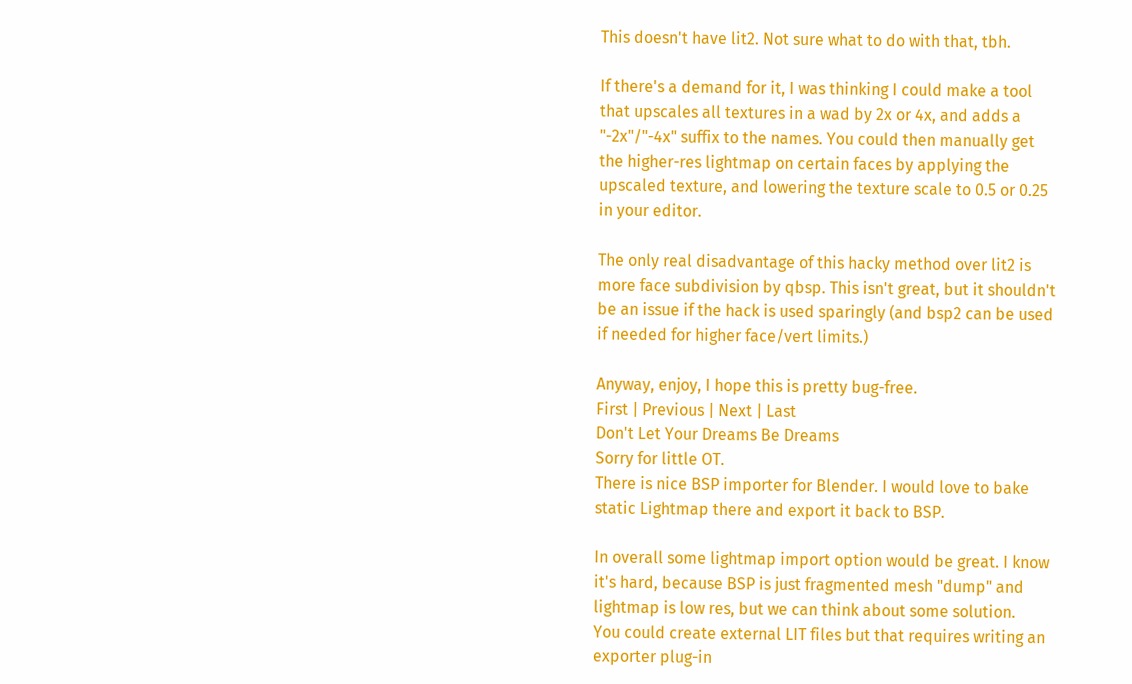This doesn't have lit2. Not sure what to do with that, tbh.

If there's a demand for it, I was thinking I could make a tool that upscales all textures in a wad by 2x or 4x, and adds a "-2x"/"-4x" suffix to the names. You could then manually get the higher-res lightmap on certain faces by applying the upscaled texture, and lowering the texture scale to 0.5 or 0.25 in your editor.

The only real disadvantage of this hacky method over lit2 is more face subdivision by qbsp. This isn't great, but it shouldn't be an issue if the hack is used sparingly (and bsp2 can be used if needed for higher face/vert limits.)

Anyway, enjoy, I hope this is pretty bug-free.
First | Previous | Next | Last
Don't Let Your Dreams Be Dreams
Sorry for little OT.
There is nice BSP importer for Blender. I would love to bake static Lightmap there and export it back to BSP.

In overall some lightmap import option would be great. I know it's hard, because BSP is just fragmented mesh "dump" and lightmap is low res, but we can think about some solution.
You could create external LIT files but that requires writing an exporter plug-in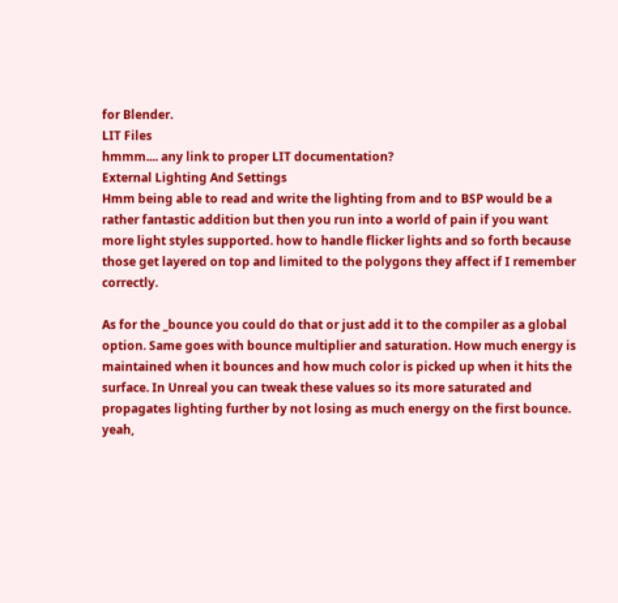for Blender.
LIT Files
hmmm.... any link to proper LIT documentation?
External Lighting And Settings
Hmm being able to read and write the lighting from and to BSP would be a rather fantastic addition but then you run into a world of pain if you want more light styles supported. how to handle flicker lights and so forth because those get layered on top and limited to the polygons they affect if I remember correctly.

As for the _bounce you could do that or just add it to the compiler as a global option. Same goes with bounce multiplier and saturation. How much energy is maintained when it bounces and how much color is picked up when it hits the surface. In Unreal you can tweak these values so its more saturated and propagates lighting further by not losing as much energy on the first bounce.
yeah,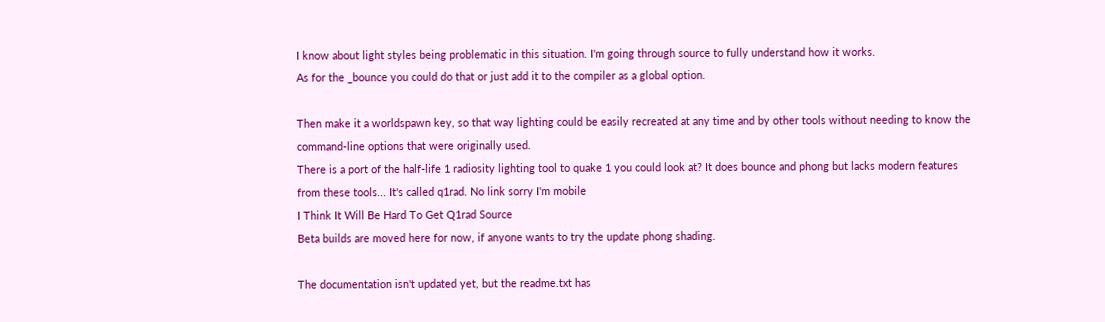I know about light styles being problematic in this situation. I'm going through source to fully understand how it works.
As for the _bounce you could do that or just add it to the compiler as a global option.

Then make it a worldspawn key, so that way lighting could be easily recreated at any time and by other tools without needing to know the command-line options that were originally used.
There is a port of the half-life 1 radiosity lighting tool to quake 1 you could look at? It does bounce and phong but lacks modern features from these tools... It's called q1rad. No link sorry I'm mobile
I Think It Will Be Hard To Get Q1rad Source
Beta builds are moved here for now, if anyone wants to try the update phong shading.

The documentation isn't updated yet, but the readme.txt has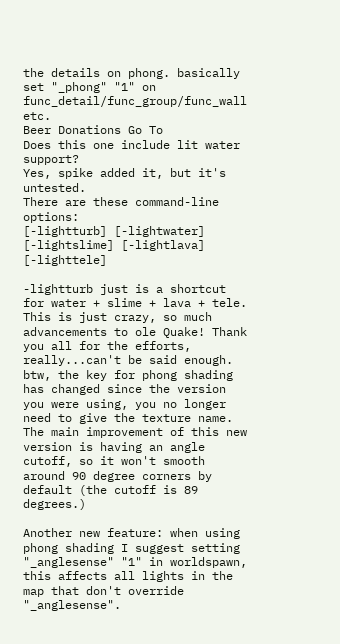the details on phong. basically set "_phong" "1" on func_detail/func_group/func_wall etc.
Beer Donations Go To
Does this one include lit water support?
Yes, spike added it, but it's untested.
There are these command-line options:
[-lightturb] [-lightwater] [-lightslime] [-lightlava] [-lighttele]

-lightturb just is a shortcut for water + slime + lava + tele.
This is just crazy, so much advancements to ole Quake! Thank you all for the efforts, really...can't be said enough.
btw, the key for phong shading has changed since the version you were using, you no longer need to give the texture name. The main improvement of this new version is having an angle cutoff, so it won't smooth around 90 degree corners by default (the cutoff is 89 degrees.)

Another new feature: when using phong shading I suggest setting "_anglesense" "1" in worldspawn, this affects all lights in the map that don't override "_anglesense".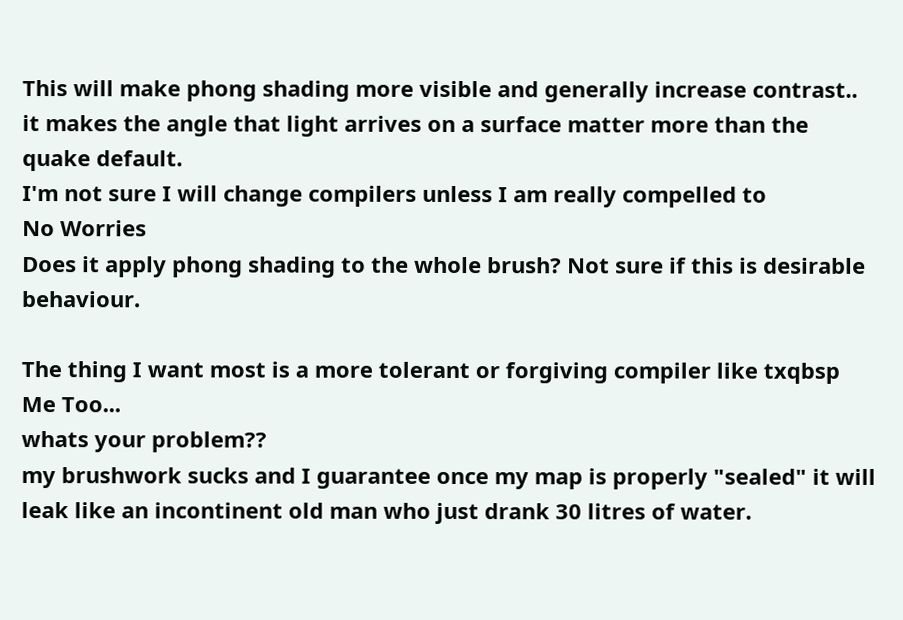This will make phong shading more visible and generally increase contrast.. it makes the angle that light arrives on a surface matter more than the quake default.
I'm not sure I will change compilers unless I am really compelled to
No Worries
Does it apply phong shading to the whole brush? Not sure if this is desirable behaviour.

The thing I want most is a more tolerant or forgiving compiler like txqbsp
Me Too...
whats your problem??
my brushwork sucks and I guarantee once my map is properly "sealed" it will leak like an incontinent old man who just drank 30 litres of water.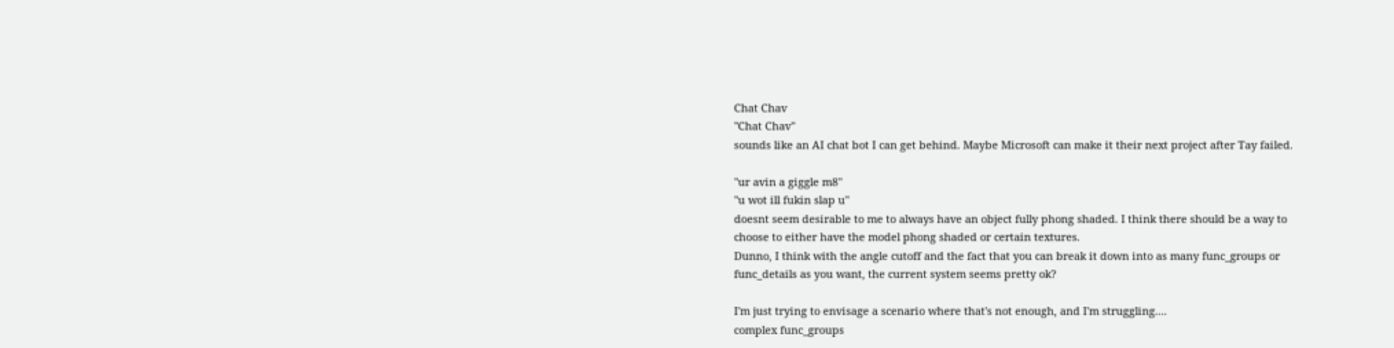Chat Chav
"Chat Chav"
sounds like an AI chat bot I can get behind. Maybe Microsoft can make it their next project after Tay failed.

"ur avin a giggle m8"
"u wot ill fukin slap u"
doesnt seem desirable to me to always have an object fully phong shaded. I think there should be a way to choose to either have the model phong shaded or certain textures.
Dunno, I think with the angle cutoff and the fact that you can break it down into as many func_groups or func_details as you want, the current system seems pretty ok?

I'm just trying to envisage a scenario where that's not enough, and I'm struggling....
complex func_groups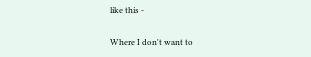like this -

Where I don't want to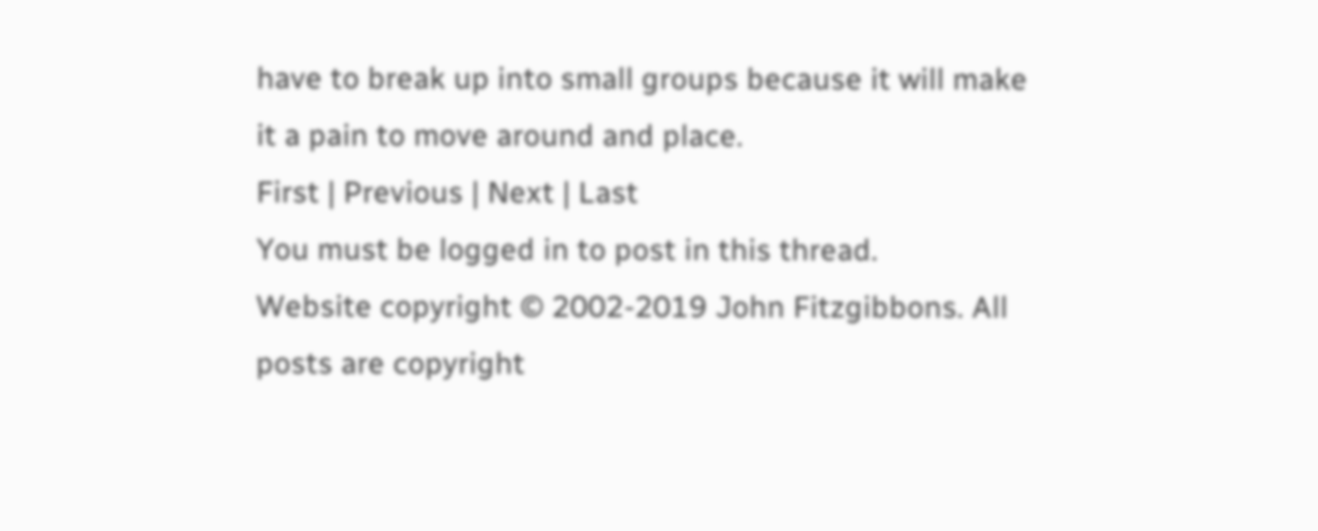have to break up into small groups because it will make it a pain to move around and place.
First | Previous | Next | Last
You must be logged in to post in this thread.
Website copyright © 2002-2019 John Fitzgibbons. All posts are copyright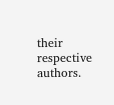their respective authors.